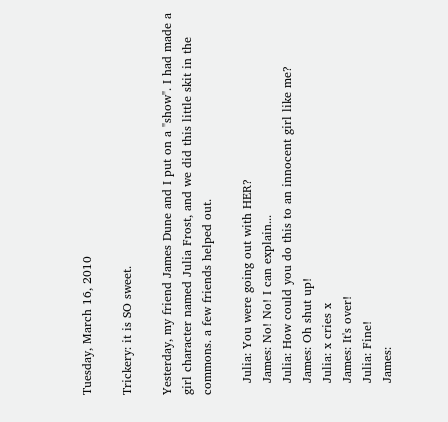Tuesday, March 16, 2010

Trickery: it is SO sweet.

Yesterday, my friend James Dune and I put on a "show". I had made a girl character named Julia Frost, and we did this little skit in the commons. a few friends helped out.

   Julia: You were going out with HER?
   James: No! No! I can explain...
   Julia: How could you do this to an innocent girl like me?
   James: Oh shut up!
   Julia: x cries x
   James: It's over!
   Julia: Fine!
   James: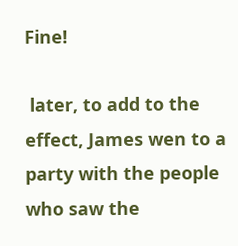Fine!

 later, to add to the effect, James wen to a party with the people who saw the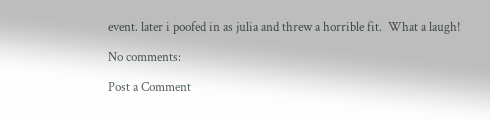event. later i poofed in as julia and threw a horrible fit.  What a laugh!

No comments:

Post a Comment